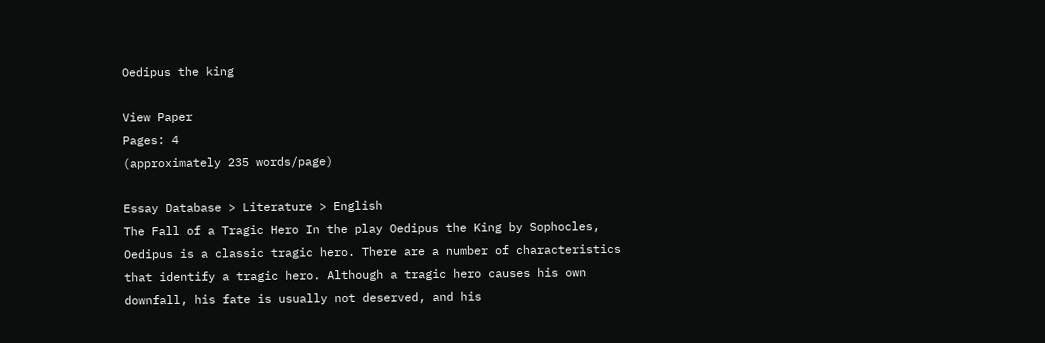Oedipus the king

View Paper
Pages: 4
(approximately 235 words/page)

Essay Database > Literature > English
The Fall of a Tragic Hero In the play Oedipus the King by Sophocles, Oedipus is a classic tragic hero. There are a number of characteristics that identify a tragic hero. Although a tragic hero causes his own downfall, his fate is usually not deserved, and his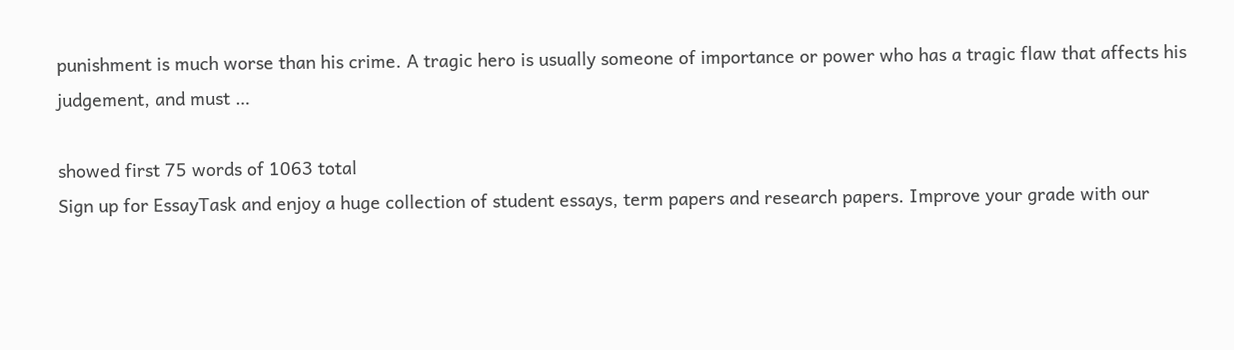punishment is much worse than his crime. A tragic hero is usually someone of importance or power who has a tragic flaw that affects his judgement, and must …

showed first 75 words of 1063 total
Sign up for EssayTask and enjoy a huge collection of student essays, term papers and research papers. Improve your grade with our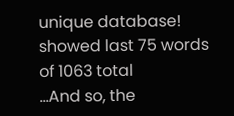unique database!
showed last 75 words of 1063 total
…And so, the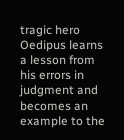tragic hero Oedipus learns a lesson from his errors in judgment and becomes an example to the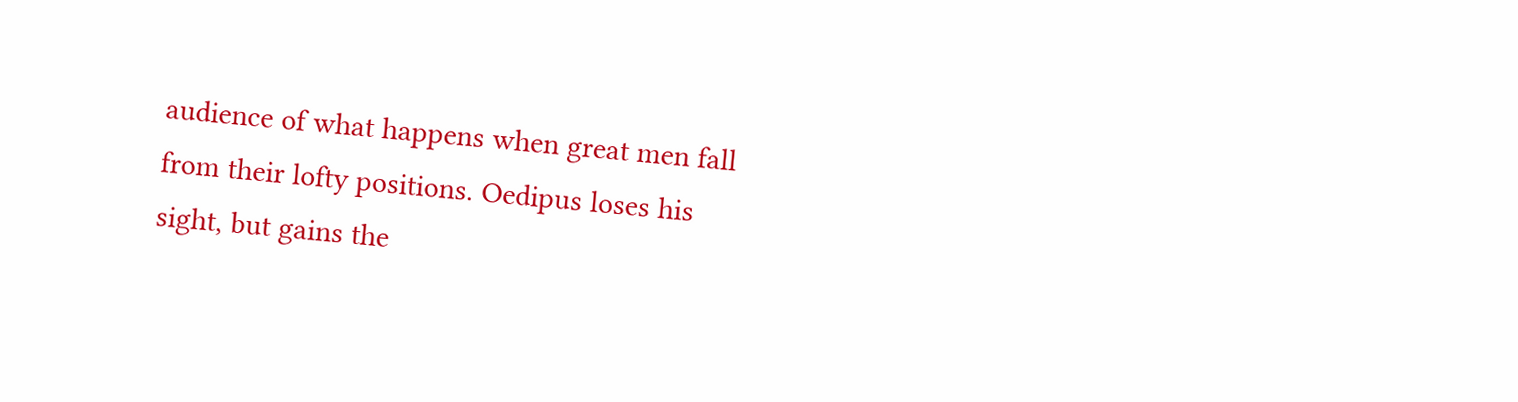audience of what happens when great men fall from their lofty positions. Oedipus loses his sight, but gains the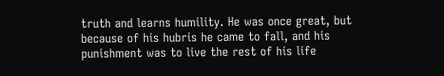truth and learns humility. He was once great, but because of his hubris he came to fall, and his punishment was to live the rest of his life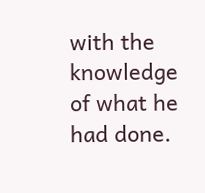with the knowledge of what he had done.